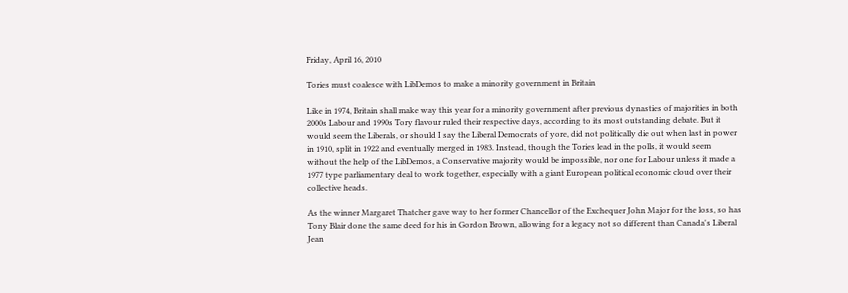Friday, April 16, 2010

Tories must coalesce with LibDemos to make a minority government in Britain

Like in 1974, Britain shall make way this year for a minority government after previous dynasties of majorities in both 2000s Labour and 1990s Tory flavour ruled their respective days, according to its most outstanding debate. But it would seem the Liberals, or should I say the Liberal Democrats of yore, did not politically die out when last in power in 1910, split in 1922 and eventually merged in 1983. Instead, though the Tories lead in the polls, it would seem without the help of the LibDemos, a Conservative majority would be impossible, nor one for Labour unless it made a 1977 type parliamentary deal to work together, especially with a giant European political economic cloud over their collective heads.

As the winner Margaret Thatcher gave way to her former Chancellor of the Exchequer John Major for the loss, so has Tony Blair done the same deed for his in Gordon Brown, allowing for a legacy not so different than Canada's Liberal Jean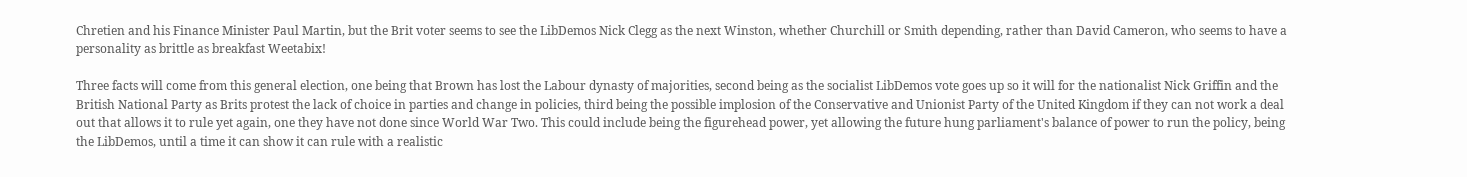Chretien and his Finance Minister Paul Martin, but the Brit voter seems to see the LibDemos Nick Clegg as the next Winston, whether Churchill or Smith depending, rather than David Cameron, who seems to have a personality as brittle as breakfast Weetabix!

Three facts will come from this general election, one being that Brown has lost the Labour dynasty of majorities, second being as the socialist LibDemos vote goes up so it will for the nationalist Nick Griffin and the British National Party as Brits protest the lack of choice in parties and change in policies, third being the possible implosion of the Conservative and Unionist Party of the United Kingdom if they can not work a deal out that allows it to rule yet again, one they have not done since World War Two. This could include being the figurehead power, yet allowing the future hung parliament's balance of power to run the policy, being the LibDemos, until a time it can show it can rule with a realistic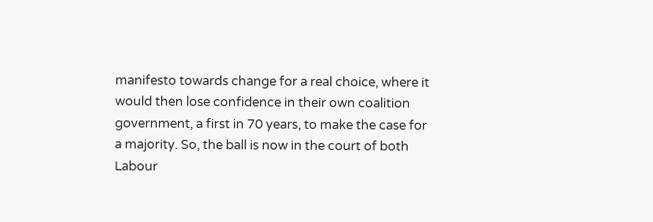manifesto towards change for a real choice, where it would then lose confidence in their own coalition government, a first in 70 years, to make the case for a majority. So, the ball is now in the court of both Labour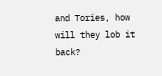and Tories, how will they lob it back?